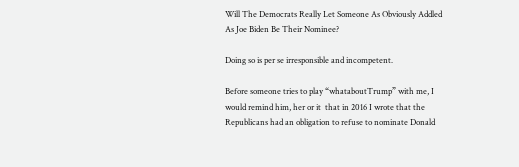Will The Democrats Really Let Someone As Obviously Addled As Joe Biden Be Their Nominee?

Doing so is per se irresponsible and incompetent.

Before someone tries to play “whataboutTrump” with me, I would remind him, her or it  that in 2016 I wrote that the Republicans had an obligation to refuse to nominate Donald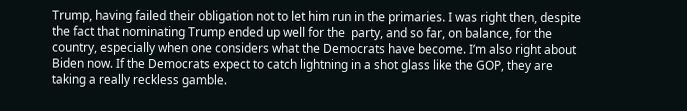Trump, having failed their obligation not to let him run in the primaries. I was right then, despite the fact that nominating Trump ended up well for the  party, and so far, on balance, for the country, especially when one considers what the Democrats have become. I’m also right about Biden now. If the Democrats expect to catch lightning in a shot glass like the GOP, they are taking a really reckless gamble.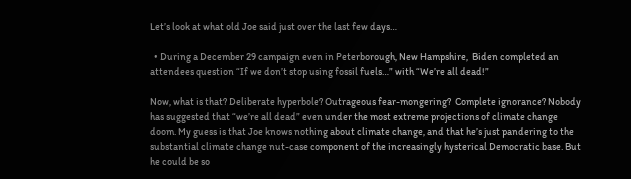Let’s look at what old Joe said just over the last few days…

  • During a December 29 campaign even in Peterborough, New Hampshire,  Biden completed an attendees question “If we don’t stop using fossil fuels…” with “We’re all dead!”

Now, what is that? Deliberate hyperbole? Outrageous fear-mongering?  Complete ignorance? Nobody has suggested that “we’re all dead” even under the most extreme projections of climate change doom. My guess is that Joe knows nothing about climate change, and that he’s just pandering to the substantial climate change nut-case component of the increasingly hysterical Democratic base. But he could be so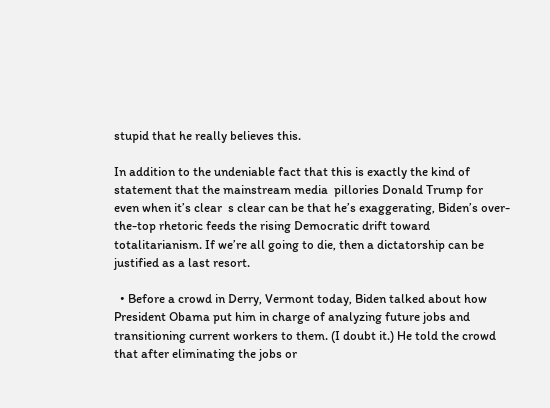stupid that he really believes this.

In addition to the undeniable fact that this is exactly the kind of statement that the mainstream media  pillories Donald Trump for even when it’s clear  s clear can be that he’s exaggerating, Biden’s over-the-top rhetoric feeds the rising Democratic drift toward totalitarianism. If we’re all going to die, then a dictatorship can be justified as a last resort.

  • Before a crowd in Derry, Vermont today, Biden talked about how  President Obama put him in charge of analyzing future jobs and transitioning current workers to them. (I doubt it.) He told the crowd that after eliminating the jobs or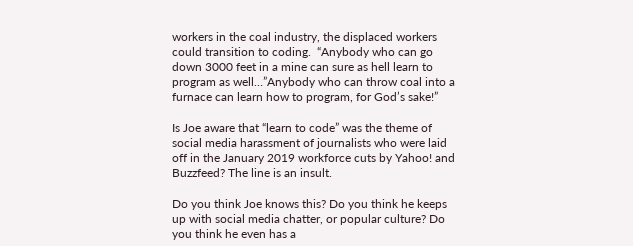workers in the coal industry, the displaced workers could transition to coding.  “Anybody who can go down 3000 feet in a mine can sure as hell learn to program as well…”Anybody who can throw coal into a furnace can learn how to program, for God’s sake!”

Is Joe aware that “learn to code” was the theme of social media harassment of journalists who were laid off in the January 2019 workforce cuts by Yahoo! and Buzzfeed? The line is an insult.

Do you think Joe knows this? Do you think he keeps up with social media chatter, or popular culture? Do you think he even has a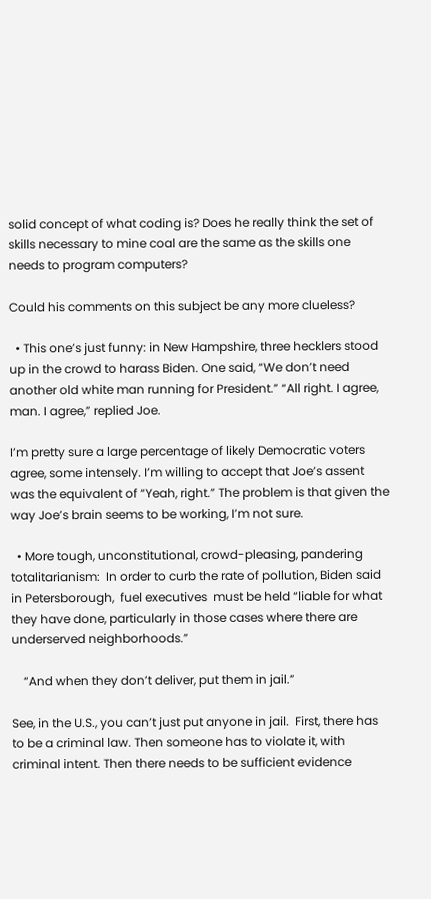solid concept of what coding is? Does he really think the set of skills necessary to mine coal are the same as the skills one needs to program computers?

Could his comments on this subject be any more clueless?

  • This one’s just funny: in New Hampshire, three hecklers stood up in the crowd to harass Biden. One said, “We don’t need another old white man running for President.” “All right. I agree, man. I agree,” replied Joe.

I’m pretty sure a large percentage of likely Democratic voters  agree, some intensely. I’m willing to accept that Joe’s assent was the equivalent of “Yeah, right.” The problem is that given the way Joe’s brain seems to be working, I’m not sure.

  • More tough, unconstitutional, crowd-pleasing, pandering totalitarianism:  In order to curb the rate of pollution, Biden said in Petersborough,  fuel executives  must be held “liable for what they have done, particularly in those cases where there are underserved neighborhoods.”

    “And when they don’t deliver, put them in jail.”

See, in the U.S., you can’t just put anyone in jail.  First, there has to be a criminal law. Then someone has to violate it, with criminal intent. Then there needs to be sufficient evidence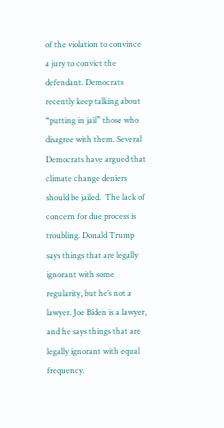of the violation to convince a jury to convict the defendant. Democrats recently keep talking about “putting in jail” those who disagree with them. Several Democrats have argued that climate change deniers should be jailed.  The lack of concern for due process is troubling. Donald Trump says things that are legally ignorant with some regularity, but he’s not a lawyer. Joe Biden is a lawyer, and he says things that are legally ignorant with equal frequency.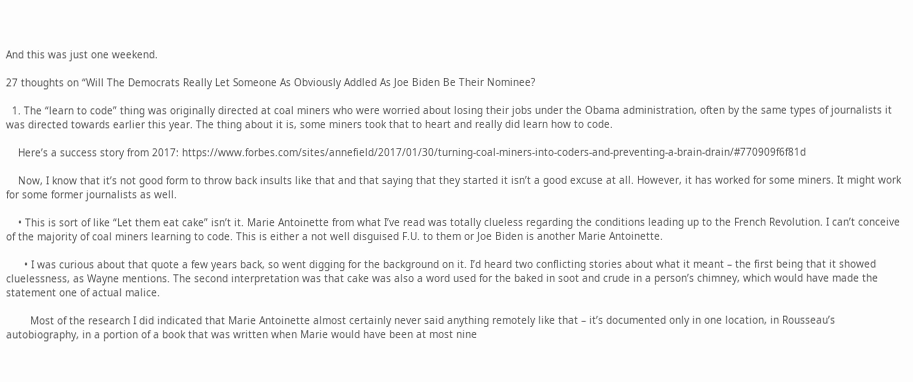And this was just one weekend.

27 thoughts on “Will The Democrats Really Let Someone As Obviously Addled As Joe Biden Be Their Nominee?

  1. The “learn to code” thing was originally directed at coal miners who were worried about losing their jobs under the Obama administration, often by the same types of journalists it was directed towards earlier this year. The thing about it is, some miners took that to heart and really did learn how to code.

    Here’s a success story from 2017: https://www.forbes.com/sites/annefield/2017/01/30/turning-coal-miners-into-coders-and-preventing-a-brain-drain/#770909f6f81d

    Now, I know that it’s not good form to throw back insults like that and that saying that they started it isn’t a good excuse at all. However, it has worked for some miners. It might work for some former journalists as well.

    • This is sort of like “Let them eat cake” isn’t it. Marie Antoinette from what I’ve read was totally clueless regarding the conditions leading up to the French Revolution. I can’t conceive of the majority of coal miners learning to code. This is either a not well disguised F.U. to them or Joe Biden is another Marie Antoinette.

      • I was curious about that quote a few years back, so went digging for the background on it. I’d heard two conflicting stories about what it meant – the first being that it showed cluelessness, as Wayne mentions. The second interpretation was that cake was also a word used for the baked in soot and crude in a person’s chimney, which would have made the statement one of actual malice.

        Most of the research I did indicated that Marie Antoinette almost certainly never said anything remotely like that – it’s documented only in one location, in Rousseau’s autobiography, in a portion of a book that was written when Marie would have been at most nine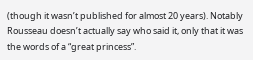(though it wasn’t published for almost 20 years). Notably Rousseau doesn’t actually say who said it, only that it was the words of a “great princess”.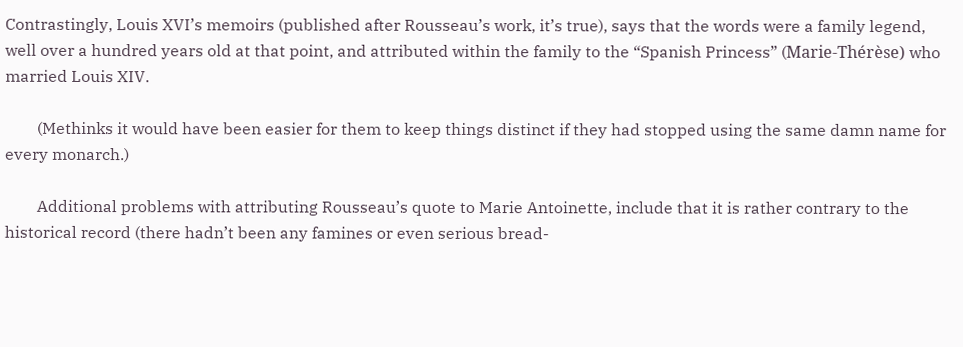Contrastingly, Louis XVI’s memoirs (published after Rousseau’s work, it’s true), says that the words were a family legend, well over a hundred years old at that point, and attributed within the family to the “Spanish Princess” (Marie-Thérèse) who married Louis XIV.

        (Methinks it would have been easier for them to keep things distinct if they had stopped using the same damn name for every monarch.)

        Additional problems with attributing Rousseau’s quote to Marie Antoinette, include that it is rather contrary to the historical record (there hadn’t been any famines or even serious bread-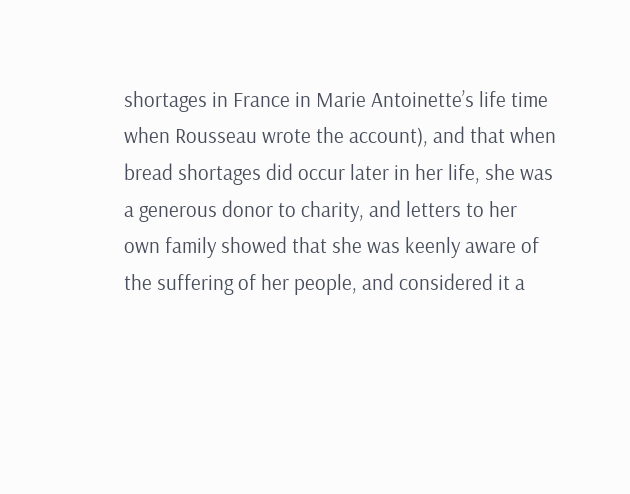shortages in France in Marie Antoinette’s life time when Rousseau wrote the account), and that when bread shortages did occur later in her life, she was a generous donor to charity, and letters to her own family showed that she was keenly aware of the suffering of her people, and considered it a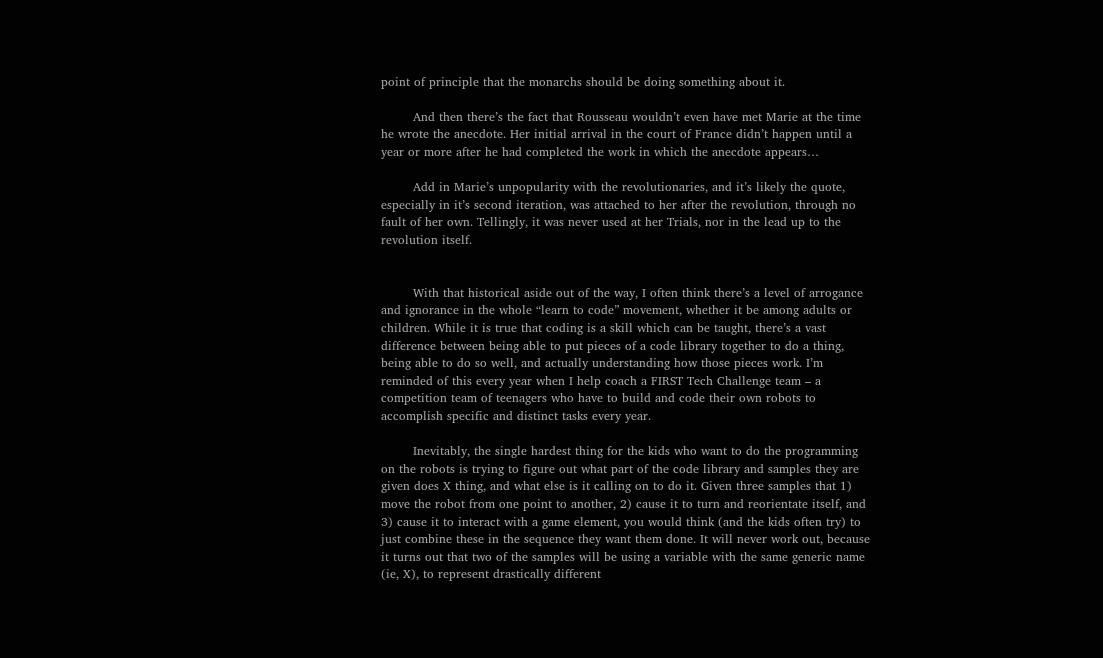point of principle that the monarchs should be doing something about it.

        And then there’s the fact that Rousseau wouldn’t even have met Marie at the time he wrote the anecdote. Her initial arrival in the court of France didn’t happen until a year or more after he had completed the work in which the anecdote appears…

        Add in Marie’s unpopularity with the revolutionaries, and it’s likely the quote, especially in it’s second iteration, was attached to her after the revolution, through no fault of her own. Tellingly, it was never used at her Trials, nor in the lead up to the revolution itself.


        With that historical aside out of the way, I often think there’s a level of arrogance and ignorance in the whole “learn to code” movement, whether it be among adults or children. While it is true that coding is a skill which can be taught, there’s a vast difference between being able to put pieces of a code library together to do a thing, being able to do so well, and actually understanding how those pieces work. I’m reminded of this every year when I help coach a FIRST Tech Challenge team – a competition team of teenagers who have to build and code their own robots to accomplish specific and distinct tasks every year.

        Inevitably, the single hardest thing for the kids who want to do the programming on the robots is trying to figure out what part of the code library and samples they are given does X thing, and what else is it calling on to do it. Given three samples that 1) move the robot from one point to another, 2) cause it to turn and reorientate itself, and 3) cause it to interact with a game element, you would think (and the kids often try) to just combine these in the sequence they want them done. It will never work out, because it turns out that two of the samples will be using a variable with the same generic name (ie, X), to represent drastically different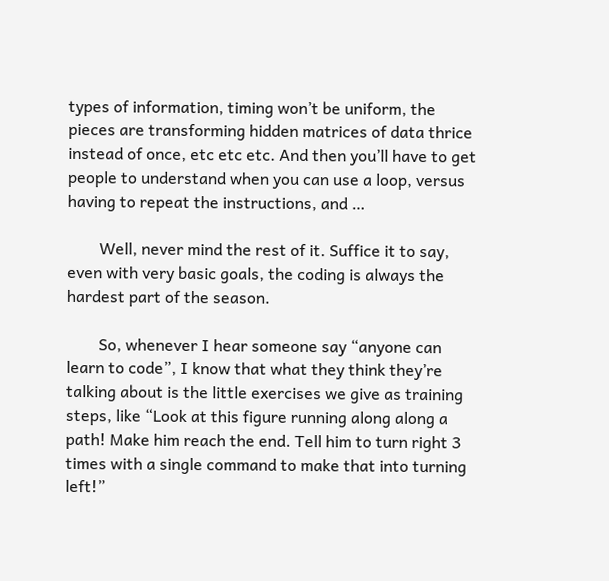types of information, timing won’t be uniform, the pieces are transforming hidden matrices of data thrice instead of once, etc etc etc. And then you’ll have to get people to understand when you can use a loop, versus having to repeat the instructions, and …

        Well, never mind the rest of it. Suffice it to say, even with very basic goals, the coding is always the hardest part of the season.

        So, whenever I hear someone say “anyone can learn to code”, I know that what they think they’re talking about is the little exercises we give as training steps, like “Look at this figure running along along a path! Make him reach the end. Tell him to turn right 3 times with a single command to make that into turning left!”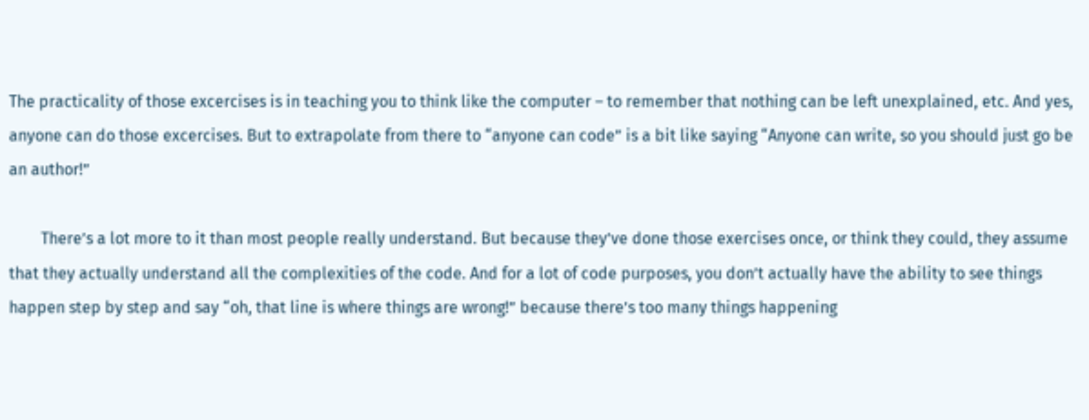The practicality of those excercises is in teaching you to think like the computer – to remember that nothing can be left unexplained, etc. And yes, anyone can do those excercises. But to extrapolate from there to “anyone can code” is a bit like saying “Anyone can write, so you should just go be an author!”

        There’s a lot more to it than most people really understand. But because they’ve done those exercises once, or think they could, they assume that they actually understand all the complexities of the code. And for a lot of code purposes, you don’t actually have the ability to see things happen step by step and say “oh, that line is where things are wrong!” because there’s too many things happening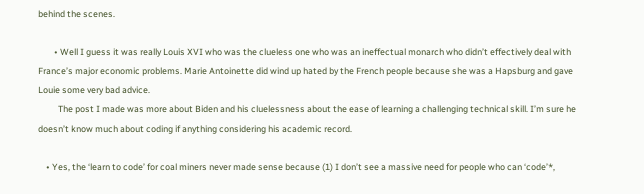behind the scenes.

        • Well I guess it was really Louis XVI who was the clueless one who was an ineffectual monarch who didn’t effectively deal with France’s major economic problems. Marie Antoinette did wind up hated by the French people because she was a Hapsburg and gave Louie some very bad advice.
          The post I made was more about Biden and his cluelessness about the ease of learning a challenging technical skill. I’m sure he doesn’t know much about coding if anything considering his academic record.

    • Yes, the ‘learn to code’ for coal miners never made sense because (1) I don’t see a massive need for people who can ‘code’*,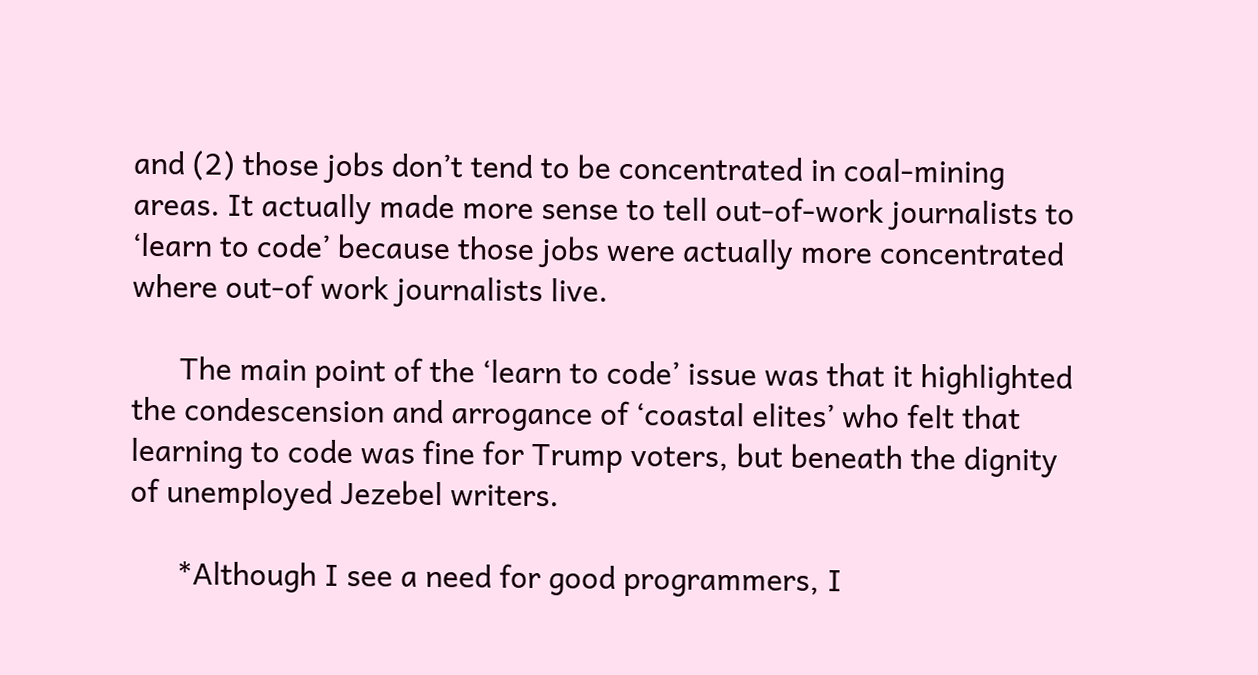and (2) those jobs don’t tend to be concentrated in coal-mining areas. It actually made more sense to tell out-of-work journalists to ‘learn to code’ because those jobs were actually more concentrated where out-of work journalists live.

      The main point of the ‘learn to code’ issue was that it highlighted the condescension and arrogance of ‘coastal elites’ who felt that learning to code was fine for Trump voters, but beneath the dignity of unemployed Jezebel writers.

      *Although I see a need for good programmers, I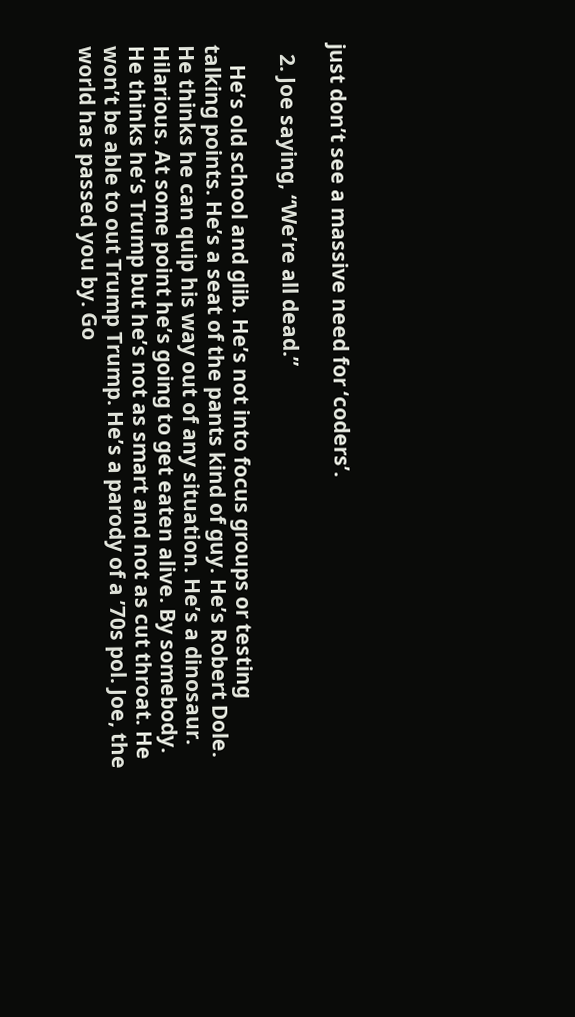just don’t see a massive need for ‘coders’.

  2. Joe saying, “We’re all dead.”

    He’s old school and glib. He’s not into focus groups or testing talking points. He’s a seat of the pants kind of guy. He’s Robert Dole. He thinks he can quip his way out of any situation. He’s a dinosaur. Hilarious. At some point he’s going to get eaten alive. By somebody. He thinks he’s Trump but he’s not as smart and not as cut throat. He won’t be able to out Trump Trump. He’s a parody of a ’70s pol. Joe, the world has passed you by. Go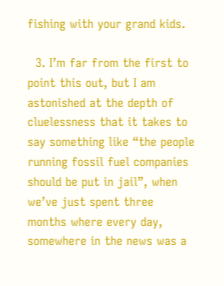fishing with your grand kids.

  3. I’m far from the first to point this out, but I am astonished at the depth of cluelessness that it takes to say something like “the people running fossil fuel companies should be put in jail”, when we’ve just spent three months where every day, somewhere in the news was a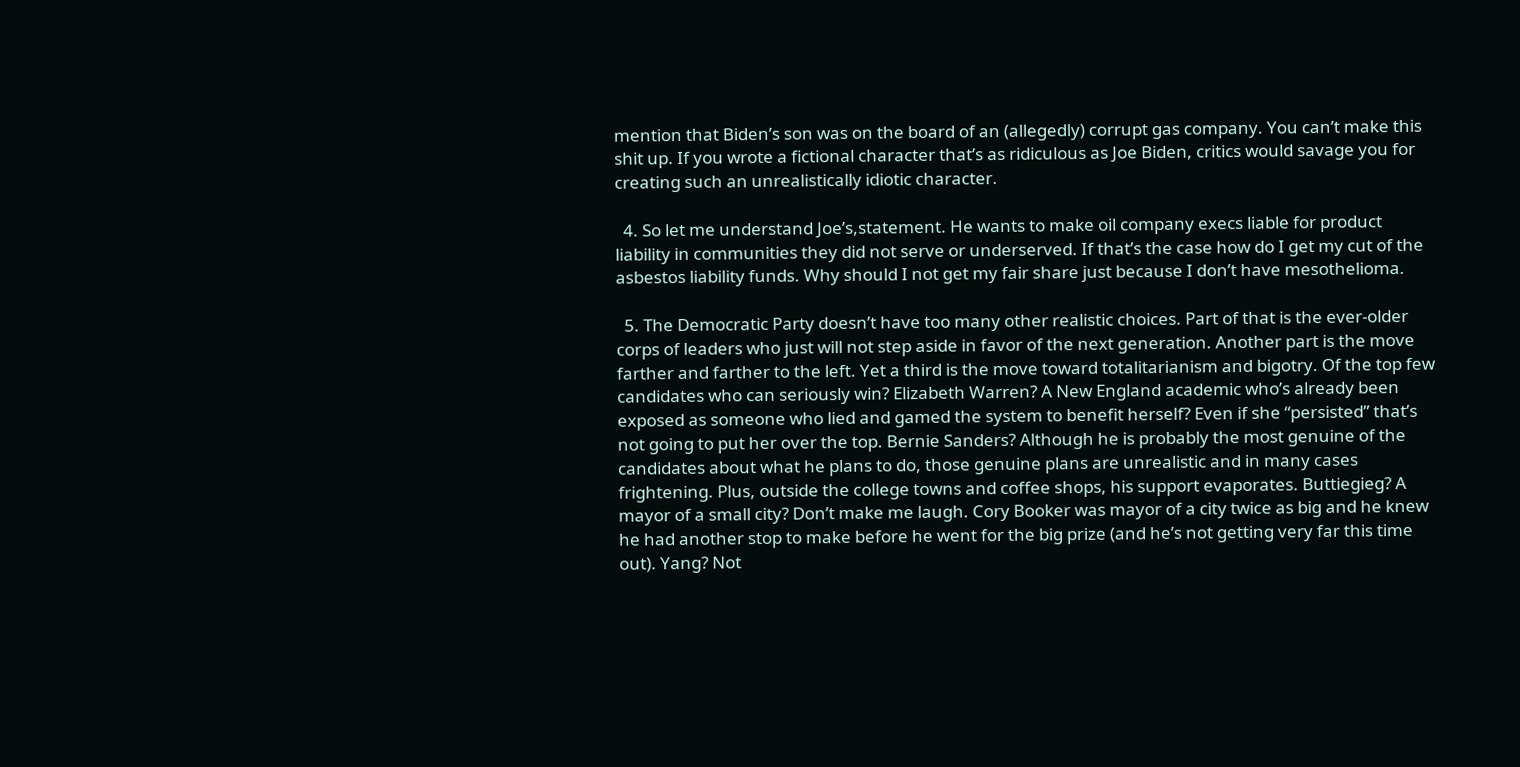mention that Biden’s son was on the board of an (allegedly) corrupt gas company. You can’t make this shit up. If you wrote a fictional character that’s as ridiculous as Joe Biden, critics would savage you for creating such an unrealistically idiotic character.

  4. So let me understand Joe’s,statement. He wants to make oil company execs liable for product liability in communities they did not serve or underserved. If that’s the case how do I get my cut of the asbestos liability funds. Why should I not get my fair share just because I don’t have mesothelioma.

  5. The Democratic Party doesn’t have too many other realistic choices. Part of that is the ever-older corps of leaders who just will not step aside in favor of the next generation. Another part is the move farther and farther to the left. Yet a third is the move toward totalitarianism and bigotry. Of the top few candidates who can seriously win? Elizabeth Warren? A New England academic who’s already been exposed as someone who lied and gamed the system to benefit herself? Even if she “persisted” that’s not going to put her over the top. Bernie Sanders? Although he is probably the most genuine of the candidates about what he plans to do, those genuine plans are unrealistic and in many cases frightening. Plus, outside the college towns and coffee shops, his support evaporates. Buttiegieg? A mayor of a small city? Don’t make me laugh. Cory Booker was mayor of a city twice as big and he knew he had another stop to make before he went for the big prize (and he’s not getting very far this time out). Yang? Not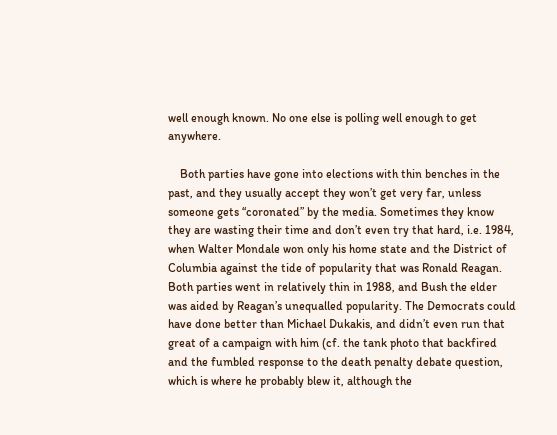well enough known. No one else is polling well enough to get anywhere.

    Both parties have gone into elections with thin benches in the past, and they usually accept they won’t get very far, unless someone gets “coronated” by the media. Sometimes they know they are wasting their time and don’t even try that hard, i.e. 1984, when Walter Mondale won only his home state and the District of Columbia against the tide of popularity that was Ronald Reagan. Both parties went in relatively thin in 1988, and Bush the elder was aided by Reagan’s unequalled popularity. The Democrats could have done better than Michael Dukakis, and didn’t even run that great of a campaign with him (cf. the tank photo that backfired and the fumbled response to the death penalty debate question, which is where he probably blew it, although the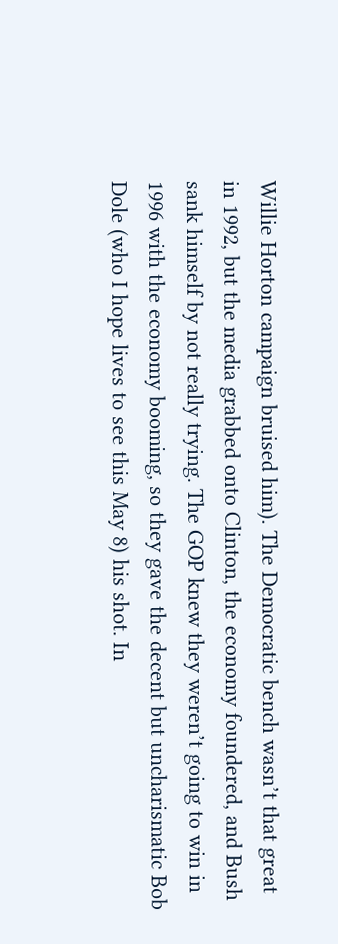Willie Horton campaign bruised him). The Democratic bench wasn’t that great in 1992, but the media grabbed onto Clinton, the economy foundered, and Bush sank himself by not really trying. The GOP knew they weren’t going to win in 1996 with the economy booming, so they gave the decent but uncharismatic Bob Dole (who I hope lives to see this May 8) his shot. In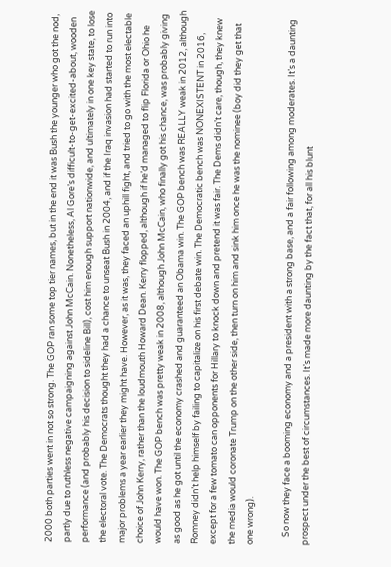2000 both parties went in not so strong. The GOP ran some top tier names, but in the end it was Bush the younger who got the nod, partly due to ruthless negative campaigning against John McCain. Nonetheless, Al Gore’s difficult-to-get-excited-about, wooden performance (and probably his decision to sideline Bill), cost him enough support nationwide, and ultimately in one key state, to lose the electoral vote. The Democrats thought they had a chance to unseat Bush in 2004, and if the Iraq invasion had started to run into major problems a year earlier they might have. However, as it was, they faced an uphill fight, and tried to go with the most electable choice of John Kerry, rather than the loudmouth Howard Dean. Kerry flopped, although if he’d managed to flip Florida or Ohio he would have won. The GOP bench was pretty weak in 2008, although John McCain, who finally got his chance, was probably giving as good as he got until the economy crashed and guaranteed an Obama win. The GOP bench was REALLY weak in 2012, although Romney didn’t help himself by failing to capitalize on his first debate win. The Democratic bench was NONEXISTENT in 2016, except for a few tomato can opponents for Hillary to knock down and pretend it was fair. The Dems didn’t care, though, they knew the media would coronate Trump on the other side, then turn on him and sink him once he was the nominee (boy did they get that one wrong).

    So now they face a booming economy and a president with a strong base, and a fair following among moderates. It’s a daunting prospect under the best of circumstances. It’s made more daunting by the fact that, for all his blunt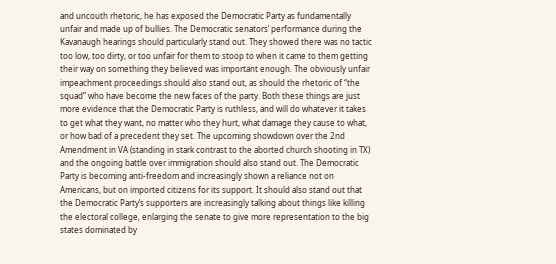and uncouth rhetoric, he has exposed the Democratic Party as fundamentally unfair and made up of bullies. The Democratic senators’ performance during the Kavanaugh hearings should particularly stand out. They showed there was no tactic too low, too dirty, or too unfair for them to stoop to when it came to them getting their way on something they believed was important enough. The obviously unfair impeachment proceedings should also stand out, as should the rhetoric of “the squad” who have become the new faces of the party. Both these things are just more evidence that the Democratic Party is ruthless, and will do whatever it takes to get what they want, no matter who they hurt, what damage they cause to what, or how bad of a precedent they set. The upcoming showdown over the 2nd Amendment in VA (standing in stark contrast to the aborted church shooting in TX) and the ongoing battle over immigration should also stand out. The Democratic Party is becoming anti-freedom and increasingly shown a reliance not on Americans, but on imported citizens for its support. It should also stand out that the Democratic Party’s supporters are increasingly talking about things like killing the electoral college, enlarging the senate to give more representation to the big states dominated by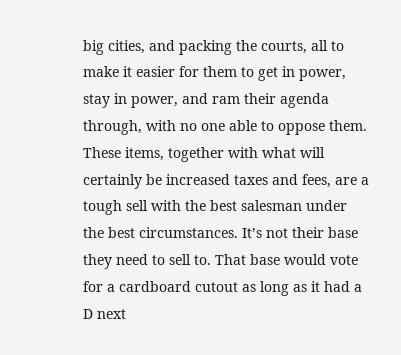big cities, and packing the courts, all to make it easier for them to get in power, stay in power, and ram their agenda through, with no one able to oppose them. These items, together with what will certainly be increased taxes and fees, are a tough sell with the best salesman under the best circumstances. It’s not their base they need to sell to. That base would vote for a cardboard cutout as long as it had a D next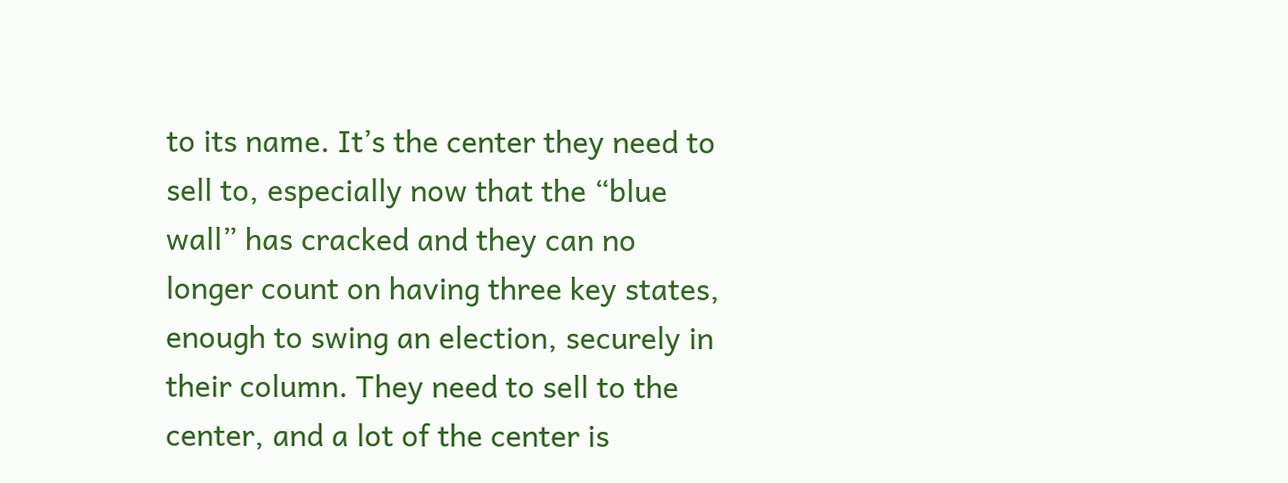to its name. It’s the center they need to sell to, especially now that the “blue wall” has cracked and they can no longer count on having three key states, enough to swing an election, securely in their column. They need to sell to the center, and a lot of the center is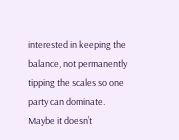interested in keeping the balance, not permanently tipping the scales so one party can dominate. Maybe it doesn’t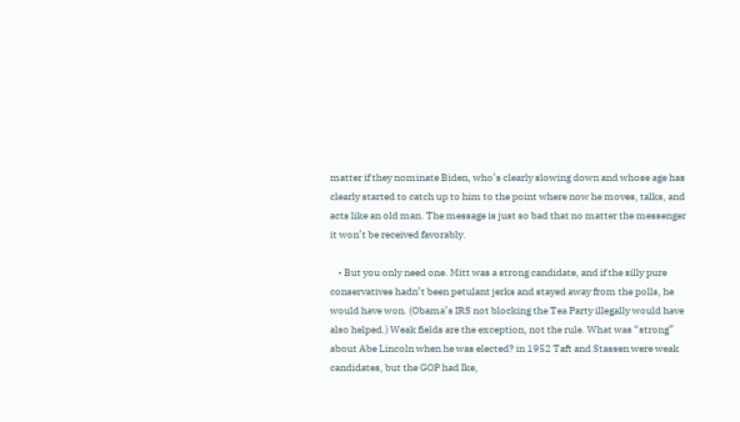matter if they nominate Biden, who’s clearly slowing down and whose age has clearly started to catch up to him to the point where now he moves, talks, and acts like an old man. The message is just so bad that no matter the messenger it won’t be received favorably.

    • But you only need one. Mitt was a strong candidate, and if the silly pure conservatives hadn’t been petulant jerks and stayed away from the polls, he would have won. (Obama’s IRS not blocking the Tea Party illegally would have also helped.) Weak fields are the exception, not the rule. What was “strong” about Abe Lincoln when he was elected? in 1952 Taft and Stassen were weak candidates, but the GOP had Ike,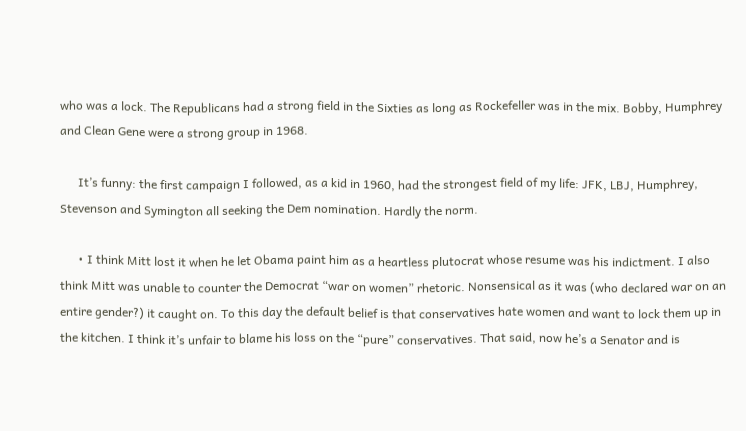who was a lock. The Republicans had a strong field in the Sixties as long as Rockefeller was in the mix. Bobby, Humphrey and Clean Gene were a strong group in 1968.

      It’s funny: the first campaign I followed, as a kid in 1960, had the strongest field of my life: JFK, LBJ, Humphrey, Stevenson and Symington all seeking the Dem nomination. Hardly the norm.

      • I think Mitt lost it when he let Obama paint him as a heartless plutocrat whose resume was his indictment. I also think Mitt was unable to counter the Democrat “war on women” rhetoric. Nonsensical as it was (who declared war on an entire gender?) it caught on. To this day the default belief is that conservatives hate women and want to lock them up in the kitchen. I think it’s unfair to blame his loss on the “pure” conservatives. That said, now he’s a Senator and is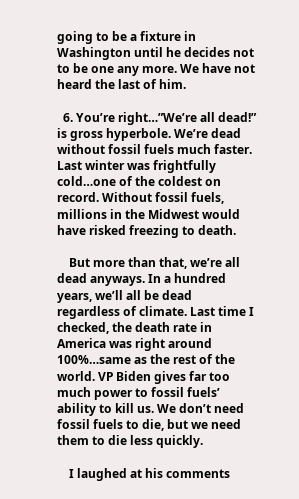going to be a fixture in Washington until he decides not to be one any more. We have not heard the last of him.

  6. You’re right…”We’re all dead!” is gross hyperbole. We’re dead without fossil fuels much faster. Last winter was frightfully cold…one of the coldest on record. Without fossil fuels, millions in the Midwest would have risked freezing to death.

    But more than that, we’re all dead anyways. In a hundred years, we’ll all be dead regardless of climate. Last time I checked, the death rate in America was right around 100%…same as the rest of the world. VP Biden gives far too much power to fossil fuels’ ability to kill us. We don’t need fossil fuels to die, but we need them to die less quickly.

    I laughed at his comments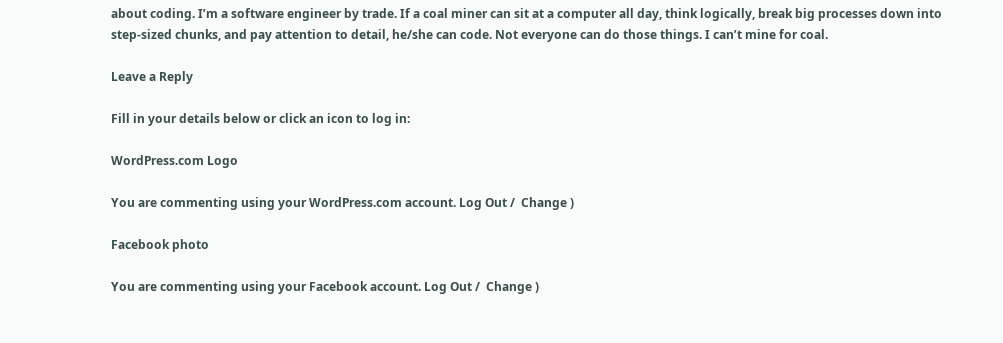about coding. I’m a software engineer by trade. If a coal miner can sit at a computer all day, think logically, break big processes down into step-sized chunks, and pay attention to detail, he/she can code. Not everyone can do those things. I can’t mine for coal.

Leave a Reply

Fill in your details below or click an icon to log in:

WordPress.com Logo

You are commenting using your WordPress.com account. Log Out /  Change )

Facebook photo

You are commenting using your Facebook account. Log Out /  Change )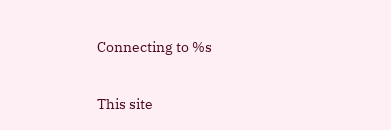Connecting to %s

This site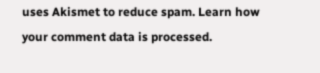uses Akismet to reduce spam. Learn how your comment data is processed.